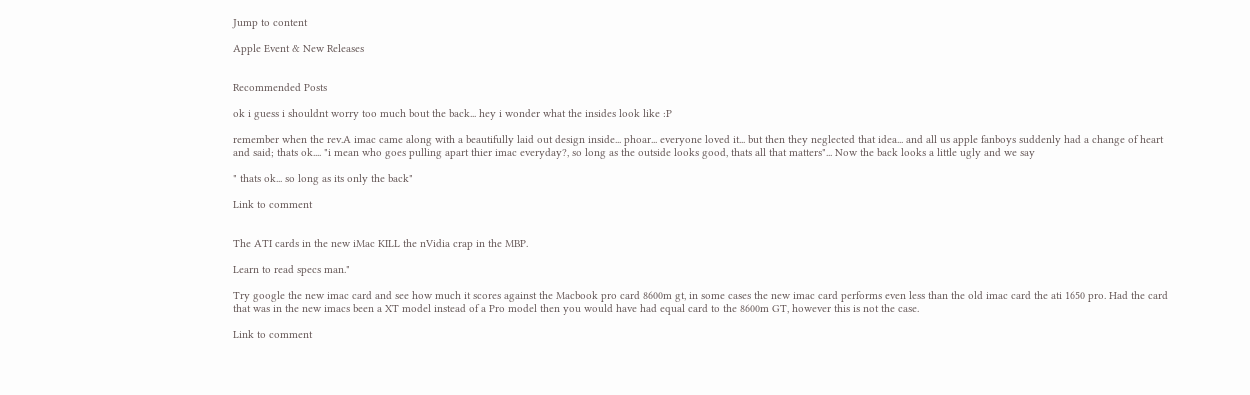Jump to content

Apple Event & New Releases


Recommended Posts

ok i guess i shouldnt worry too much bout the back... hey i wonder what the insides look like :P

remember when the rev.A imac came along with a beautifully laid out design inside... phoar... everyone loved it... but then they neglected that idea... and all us apple fanboys suddenly had a change of heart and said; thats ok.... "i mean who goes pulling apart thier imac everyday?, so long as the outside looks good, thats all that matters"... Now the back looks a little ugly and we say

" thats ok... so long as its only the back"

Link to comment


The ATI cards in the new iMac KILL the nVidia crap in the MBP.

Learn to read specs man."

Try google the new imac card and see how much it scores against the Macbook pro card 8600m gt, in some cases the new imac card performs even less than the old imac card the ati 1650 pro. Had the card that was in the new imacs been a XT model instead of a Pro model then you would have had equal card to the 8600m GT, however this is not the case.

Link to comment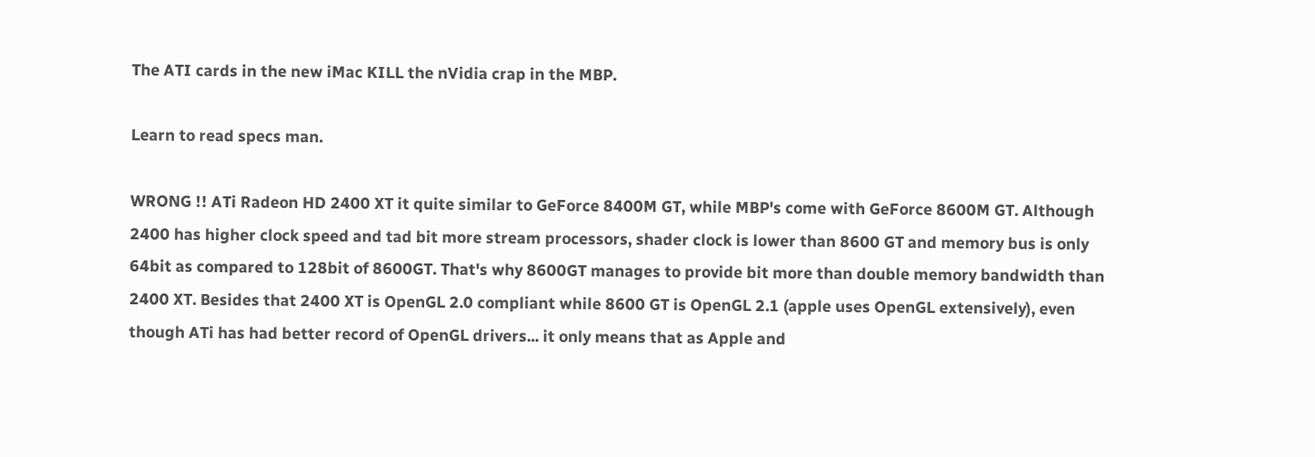The ATI cards in the new iMac KILL the nVidia crap in the MBP.

Learn to read specs man.

WRONG !! ATi Radeon HD 2400 XT it quite similar to GeForce 8400M GT, while MBP's come with GeForce 8600M GT. Although 2400 has higher clock speed and tad bit more stream processors, shader clock is lower than 8600 GT and memory bus is only 64bit as compared to 128bit of 8600GT. That's why 8600GT manages to provide bit more than double memory bandwidth than 2400 XT. Besides that 2400 XT is OpenGL 2.0 compliant while 8600 GT is OpenGL 2.1 (apple uses OpenGL extensively), even though ATi has had better record of OpenGL drivers... it only means that as Apple and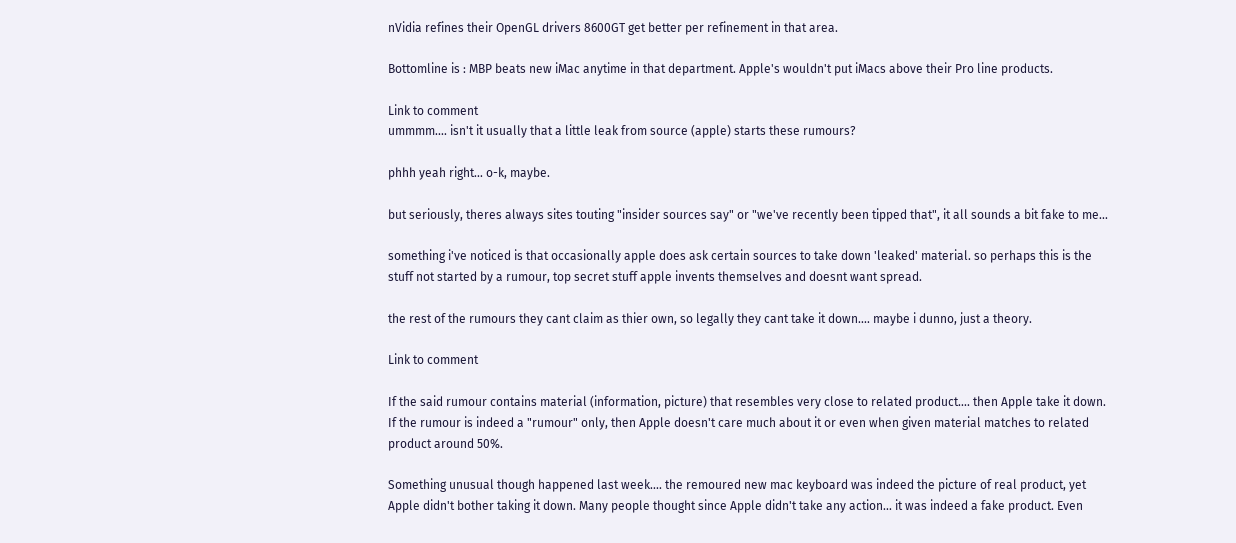nVidia refines their OpenGL drivers 8600GT get better per refinement in that area.

Bottomline is : MBP beats new iMac anytime in that department. Apple's wouldn't put iMacs above their Pro line products.

Link to comment
ummmm.... isn't it usually that a little leak from source (apple) starts these rumours?

phhh yeah right... o-k, maybe.

but seriously, theres always sites touting "insider sources say" or "we've recently been tipped that", it all sounds a bit fake to me...

something i've noticed is that occasionally apple does ask certain sources to take down 'leaked' material. so perhaps this is the stuff not started by a rumour, top secret stuff apple invents themselves and doesnt want spread.

the rest of the rumours they cant claim as thier own, so legally they cant take it down.... maybe i dunno, just a theory.

Link to comment

If the said rumour contains material (information, picture) that resembles very close to related product.... then Apple take it down. If the rumour is indeed a "rumour" only, then Apple doesn't care much about it or even when given material matches to related product around 50%.

Something unusual though happened last week.... the remoured new mac keyboard was indeed the picture of real product, yet Apple didn't bother taking it down. Many people thought since Apple didn't take any action... it was indeed a fake product. Even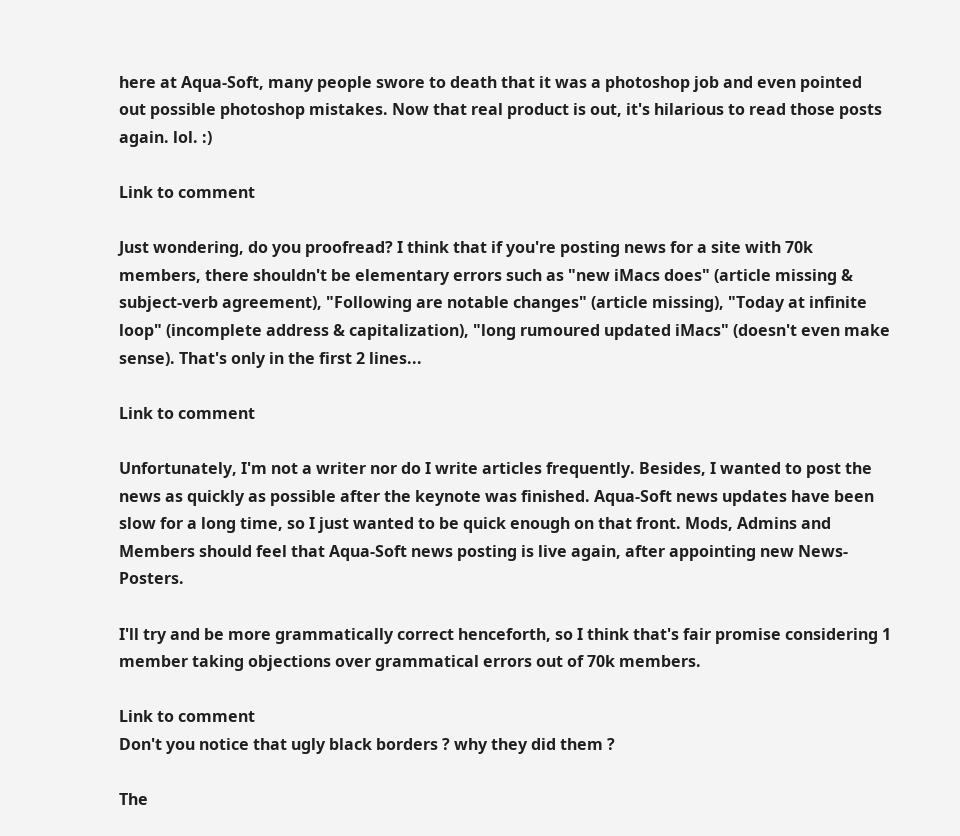here at Aqua-Soft, many people swore to death that it was a photoshop job and even pointed out possible photoshop mistakes. Now that real product is out, it's hilarious to read those posts again. lol. :)

Link to comment

Just wondering, do you proofread? I think that if you're posting news for a site with 70k members, there shouldn't be elementary errors such as "new iMacs does" (article missing & subject-verb agreement), "Following are notable changes" (article missing), "Today at infinite loop" (incomplete address & capitalization), "long rumoured updated iMacs" (doesn't even make sense). That's only in the first 2 lines...

Link to comment

Unfortunately, I'm not a writer nor do I write articles frequently. Besides, I wanted to post the news as quickly as possible after the keynote was finished. Aqua-Soft news updates have been slow for a long time, so I just wanted to be quick enough on that front. Mods, Admins and Members should feel that Aqua-Soft news posting is live again, after appointing new News-Posters.

I'll try and be more grammatically correct henceforth, so I think that's fair promise considering 1 member taking objections over grammatical errors out of 70k members.

Link to comment
Don't you notice that ugly black borders ? why they did them ?

The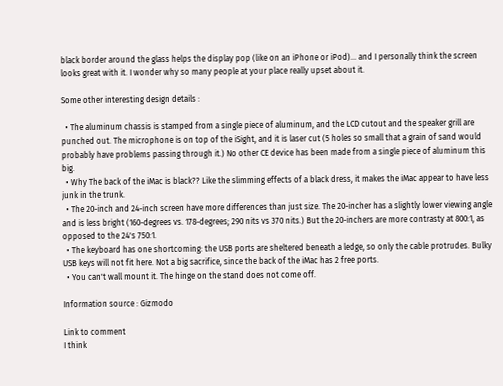black border around the glass helps the display pop (like on an iPhone or iPod)... and I personally think the screen looks great with it. I wonder why so many people at your place really upset about it.

Some other interesting design details :

  • The aluminum chassis is stamped from a single piece of aluminum, and the LCD cutout and the speaker grill are punched out. The microphone is on top of the iSight, and it is laser cut (5 holes so small that a grain of sand would probably have problems passing through it.) No other CE device has been made from a single piece of aluminum this big.
  • Why The back of the iMac is black?? Like the slimming effects of a black dress, it makes the iMac appear to have less junk in the trunk.
  • The 20-inch and 24-inch screen have more differences than just size. The 20-incher has a slightly lower viewing angle and is less bright (160-degrees vs. 178-degrees; 290 nits vs 370 nits.) But the 20-inchers are more contrasty at 800:1, as opposed to the 24's 750:1.
  • The keyboard has one shortcoming: the USB ports are sheltered beneath a ledge, so only the cable protrudes. Bulky USB keys will not fit here. Not a big sacrifice, since the back of the iMac has 2 free ports.
  • You can't wall mount it. The hinge on the stand does not come off.

Information source : Gizmodo

Link to comment
I think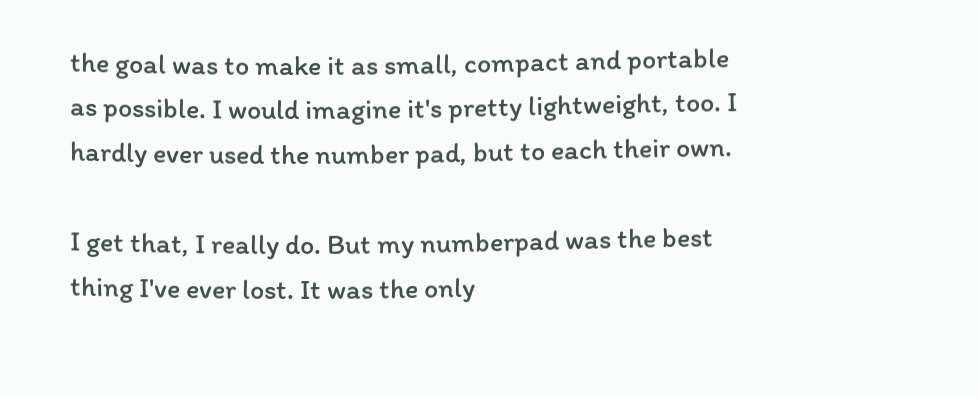the goal was to make it as small, compact and portable as possible. I would imagine it's pretty lightweight, too. I hardly ever used the number pad, but to each their own.

I get that, I really do. But my numberpad was the best thing I've ever lost. It was the only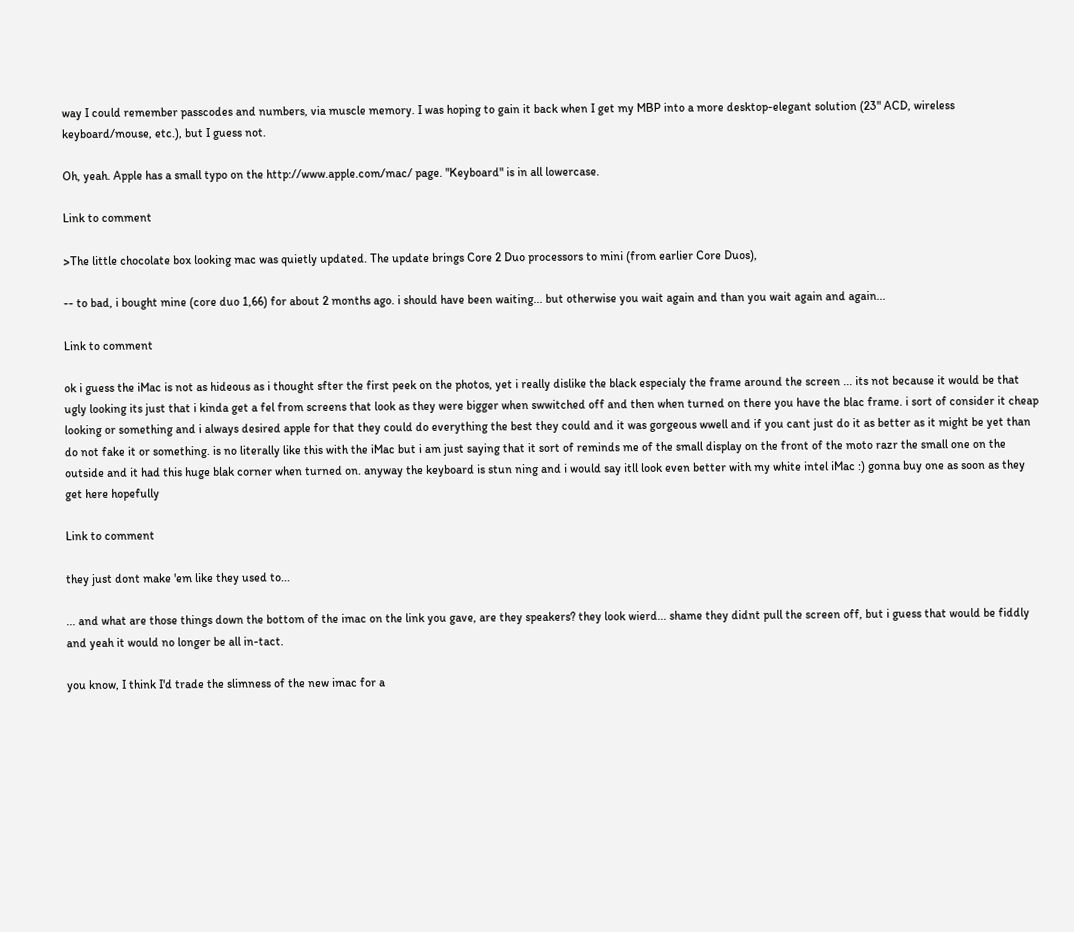way I could remember passcodes and numbers, via muscle memory. I was hoping to gain it back when I get my MBP into a more desktop-elegant solution (23" ACD, wireless keyboard/mouse, etc.), but I guess not.

Oh, yeah. Apple has a small typo on the http://www.apple.com/mac/ page. "Keyboard" is in all lowercase.

Link to comment

>The little chocolate box looking mac was quietly updated. The update brings Core 2 Duo processors to mini (from earlier Core Duos),

-- to bad, i bought mine (core duo 1,66) for about 2 months ago. i should have been waiting... but otherwise you wait again and than you wait again and again...

Link to comment

ok i guess the iMac is not as hideous as i thought sfter the first peek on the photos, yet i really dislike the black especialy the frame around the screen ... its not because it would be that ugly looking its just that i kinda get a fel from screens that look as they were bigger when swwitched off and then when turned on there you have the blac frame. i sort of consider it cheap looking or something and i always desired apple for that they could do everything the best they could and it was gorgeous wwell and if you cant just do it as better as it might be yet than do not fake it or something. is no literally like this with the iMac but i am just saying that it sort of reminds me of the small display on the front of the moto razr the small one on the outside and it had this huge blak corner when turned on. anyway the keyboard is stun ning and i would say itll look even better with my white intel iMac :) gonna buy one as soon as they get here hopefully

Link to comment

they just dont make 'em like they used to...

... and what are those things down the bottom of the imac on the link you gave, are they speakers? they look wierd... shame they didnt pull the screen off, but i guess that would be fiddly and yeah it would no longer be all in-tact.

you know, I think I'd trade the slimness of the new imac for a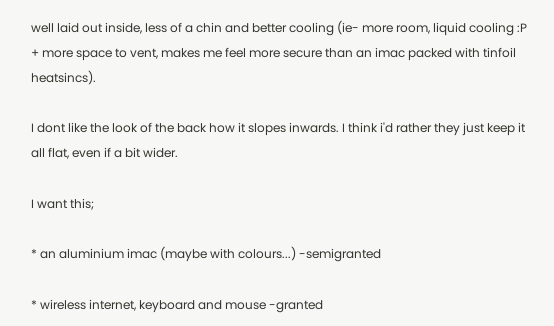well laid out inside, less of a chin and better cooling (ie- more room, liquid cooling :P + more space to vent, makes me feel more secure than an imac packed with tinfoil heatsincs).

I dont like the look of the back how it slopes inwards. I think i'd rather they just keep it all flat, even if a bit wider.

I want this;

* an aluminium imac (maybe with colours...) -semigranted

* wireless internet, keyboard and mouse -granted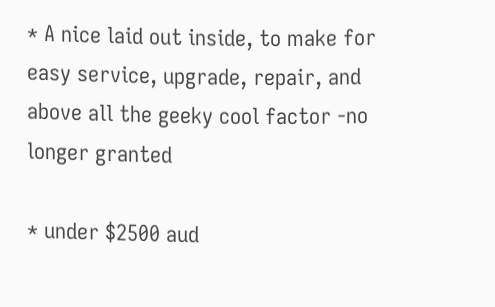* A nice laid out inside, to make for easy service, upgrade, repair, and above all the geeky cool factor -no longer granted

* under $2500 aud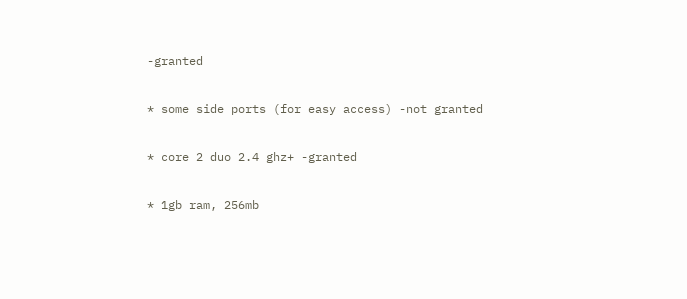-granted

* some side ports (for easy access) -not granted

* core 2 duo 2.4 ghz+ -granted

* 1gb ram, 256mb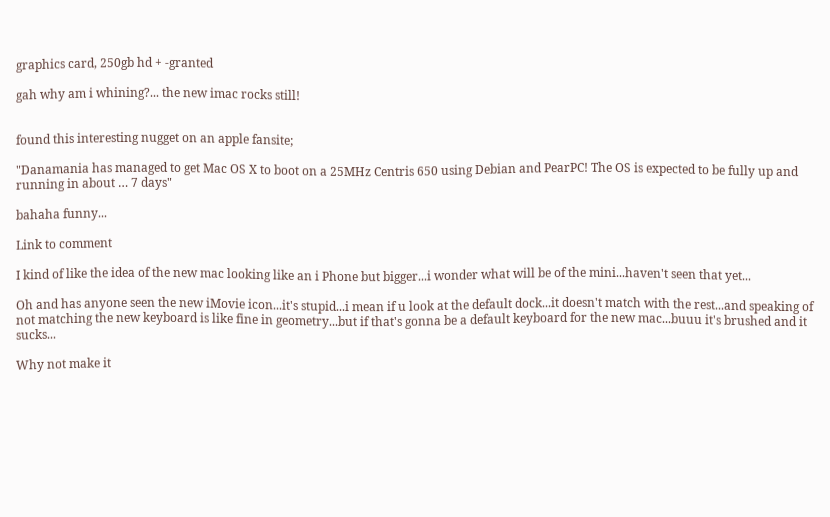graphics card, 250gb hd + -granted

gah why am i whining?... the new imac rocks still!


found this interesting nugget on an apple fansite;

"Danamania has managed to get Mac OS X to boot on a 25MHz Centris 650 using Debian and PearPC! The OS is expected to be fully up and running in about … 7 days"

bahaha funny...

Link to comment

I kind of like the idea of the new mac looking like an i Phone but bigger...i wonder what will be of the mini...haven't seen that yet...

Oh and has anyone seen the new iMovie icon...it's stupid...i mean if u look at the default dock...it doesn't match with the rest...and speaking of not matching the new keyboard is like fine in geometry...but if that's gonna be a default keyboard for the new mac...buuu it's brushed and it sucks...

Why not make it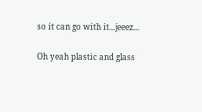so it can go with it...jeeez...

Oh yeah plastic and glass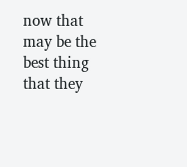now that may be the best thing that they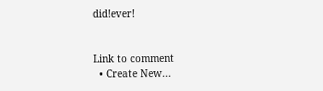did!ever!


Link to comment
  • Create New...